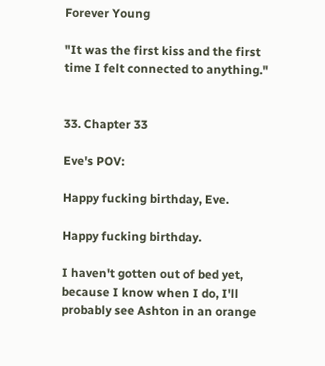Forever Young

"It was the first kiss and the first time I felt connected to anything."


33. Chapter 33

Eve's POV:

Happy fucking birthday, Eve.

Happy fucking birthday.

I haven't gotten out of bed yet, because I know when I do, I'll probably see Ashton in an orange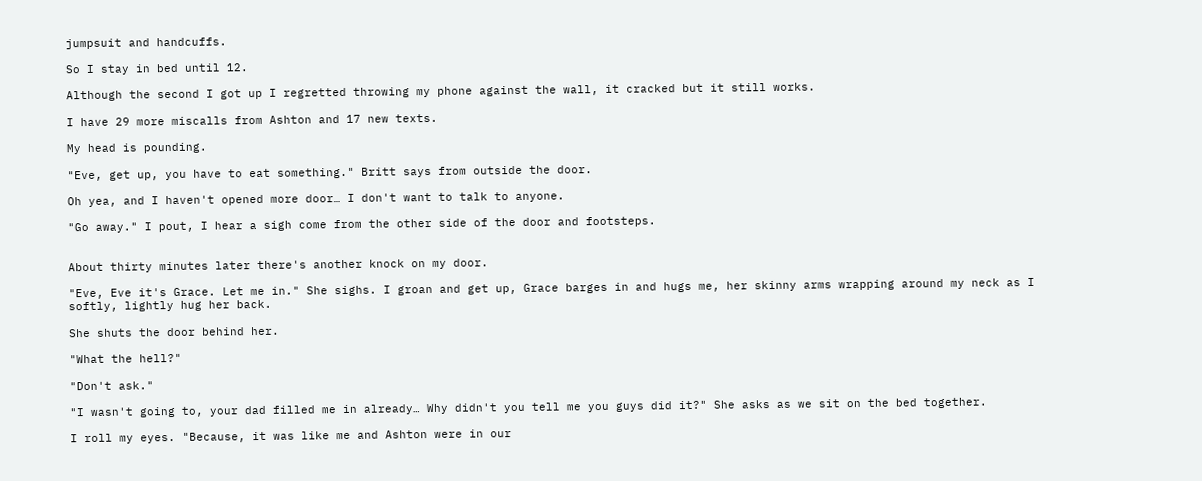jumpsuit and handcuffs.

So I stay in bed until 12.

Although the second I got up I regretted throwing my phone against the wall, it cracked but it still works.

I have 29 more miscalls from Ashton and 17 new texts.

My head is pounding.

"Eve, get up, you have to eat something." Britt says from outside the door.

Oh yea, and I haven't opened more door… I don't want to talk to anyone.

"Go away." I pout, I hear a sigh come from the other side of the door and footsteps.


About thirty minutes later there's another knock on my door.

"Eve, Eve it's Grace. Let me in." She sighs. I groan and get up, Grace barges in and hugs me, her skinny arms wrapping around my neck as I softly, lightly hug her back.

She shuts the door behind her.

"What the hell?"

"Don't ask."

"I wasn't going to, your dad filled me in already… Why didn't you tell me you guys did it?" She asks as we sit on the bed together.

I roll my eyes. "Because, it was like me and Ashton were in our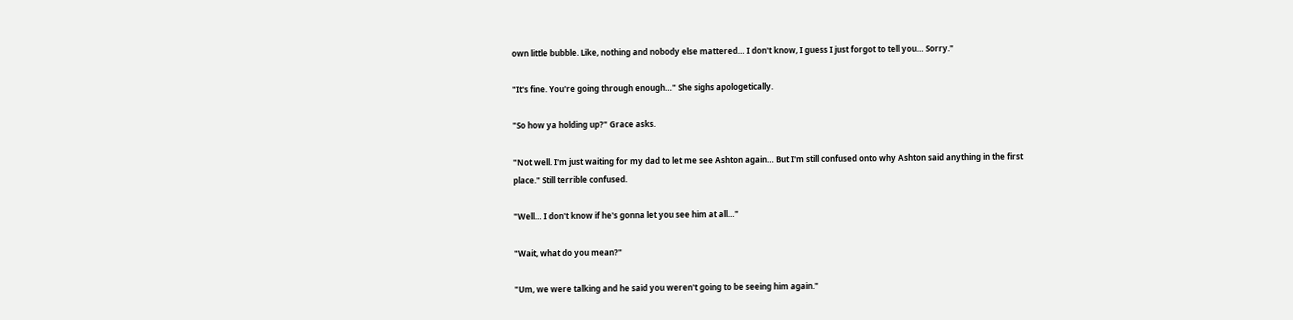own little bubble. Like, nothing and nobody else mattered… I don't know, I guess I just forgot to tell you… Sorry."

"It's fine. You're going through enough…" She sighs apologetically.

"So how ya holding up?" Grace asks.

"Not well. I'm just waiting for my dad to let me see Ashton again… But I'm still confused onto why Ashton said anything in the first place." Still terrible confused.

"Well… I don't know if he's gonna let you see him at all…"

"Wait, what do you mean?"

"Um, we were talking and he said you weren't going to be seeing him again."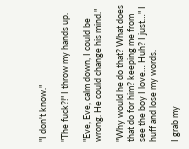"I don't know."

"The fuck?!" I throw my hands up.

"Eve, Eve, calm down, I could be wrong. He could change his mind."

"Why would he do that? What does that do for him? keeping me from see the boy I love… Huh? I just…" I huff and lose my words.

I grab my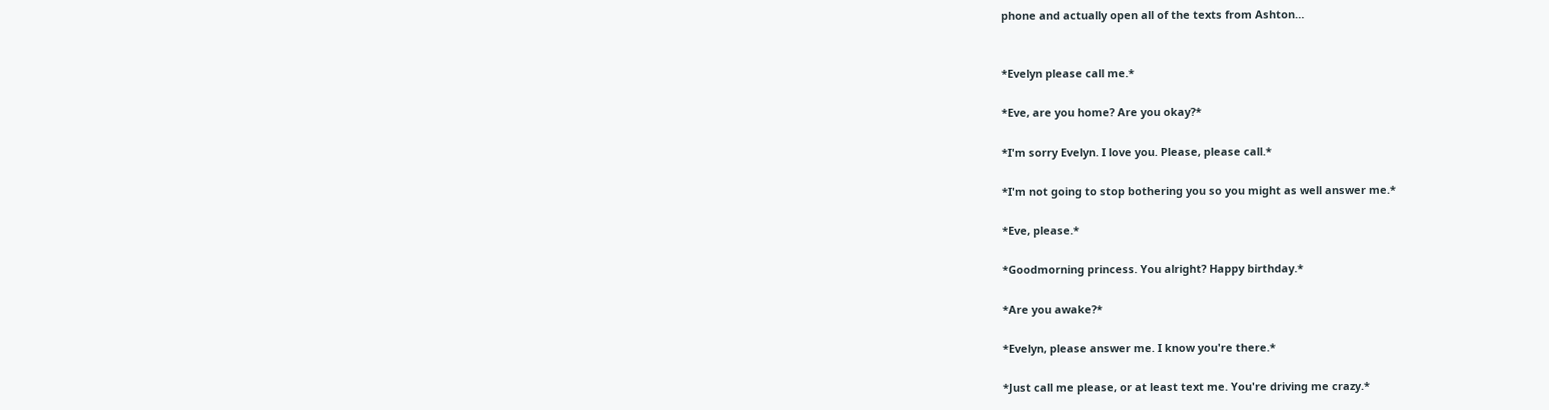phone and actually open all of the texts from Ashton…


*Evelyn please call me.*

*Eve, are you home? Are you okay?*

*I'm sorry Evelyn. I love you. Please, please call.*

*I'm not going to stop bothering you so you might as well answer me.*

*Eve, please.*

*Goodmorning princess. You alright? Happy birthday.*

*Are you awake?*

*Evelyn, please answer me. I know you're there.*

*Just call me please, or at least text me. You're driving me crazy.*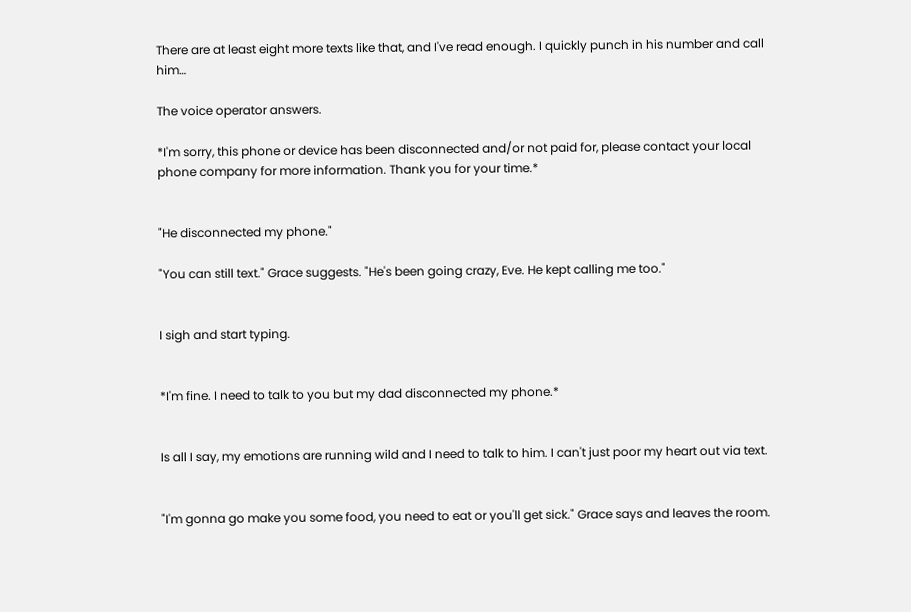There are at least eight more texts like that, and I've read enough. I quickly punch in his number and call him…

The voice operator answers.

*I'm sorry, this phone or device has been disconnected and/or not paid for, please contact your local phone company for more information. Thank you for your time.*


"He disconnected my phone."

"You can still text." Grace suggests. "He's been going crazy, Eve. He kept calling me too."


I sigh and start typing.


*I'm fine. I need to talk to you but my dad disconnected my phone.*


Is all I say, my emotions are running wild and I need to talk to him. I can't just poor my heart out via text.


"I'm gonna go make you some food, you need to eat or you'll get sick." Grace says and leaves the room.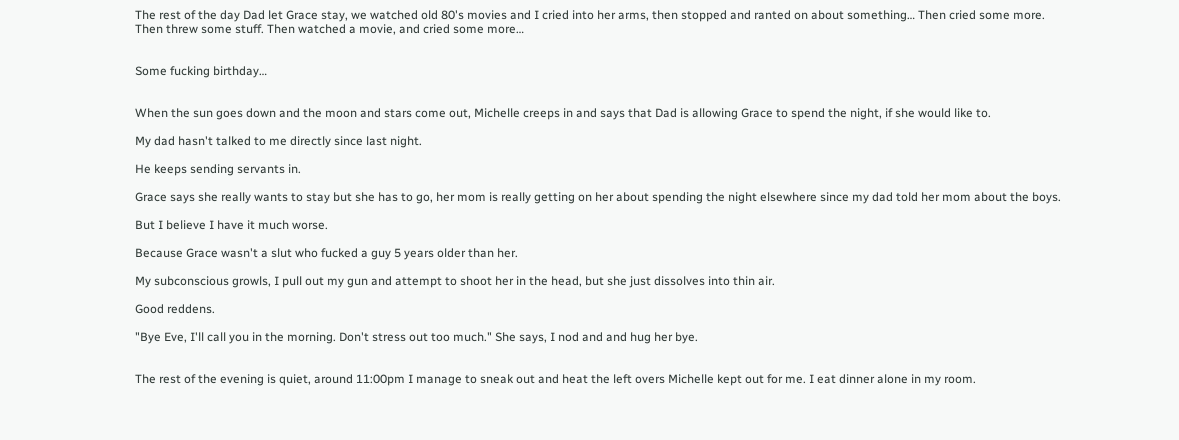The rest of the day Dad let Grace stay, we watched old 80's movies and I cried into her arms, then stopped and ranted on about something… Then cried some more. Then threw some stuff. Then watched a movie, and cried some more…


Some fucking birthday…


When the sun goes down and the moon and stars come out, Michelle creeps in and says that Dad is allowing Grace to spend the night, if she would like to.

My dad hasn't talked to me directly since last night.

He keeps sending servants in.

Grace says she really wants to stay but she has to go, her mom is really getting on her about spending the night elsewhere since my dad told her mom about the boys.

But I believe I have it much worse.

Because Grace wasn't a slut who fucked a guy 5 years older than her.

My subconscious growls, I pull out my gun and attempt to shoot her in the head, but she just dissolves into thin air.

Good reddens.

"Bye Eve, I'll call you in the morning. Don't stress out too much." She says, I nod and and hug her bye.


The rest of the evening is quiet, around 11:00pm I manage to sneak out and heat the left overs Michelle kept out for me. I eat dinner alone in my room.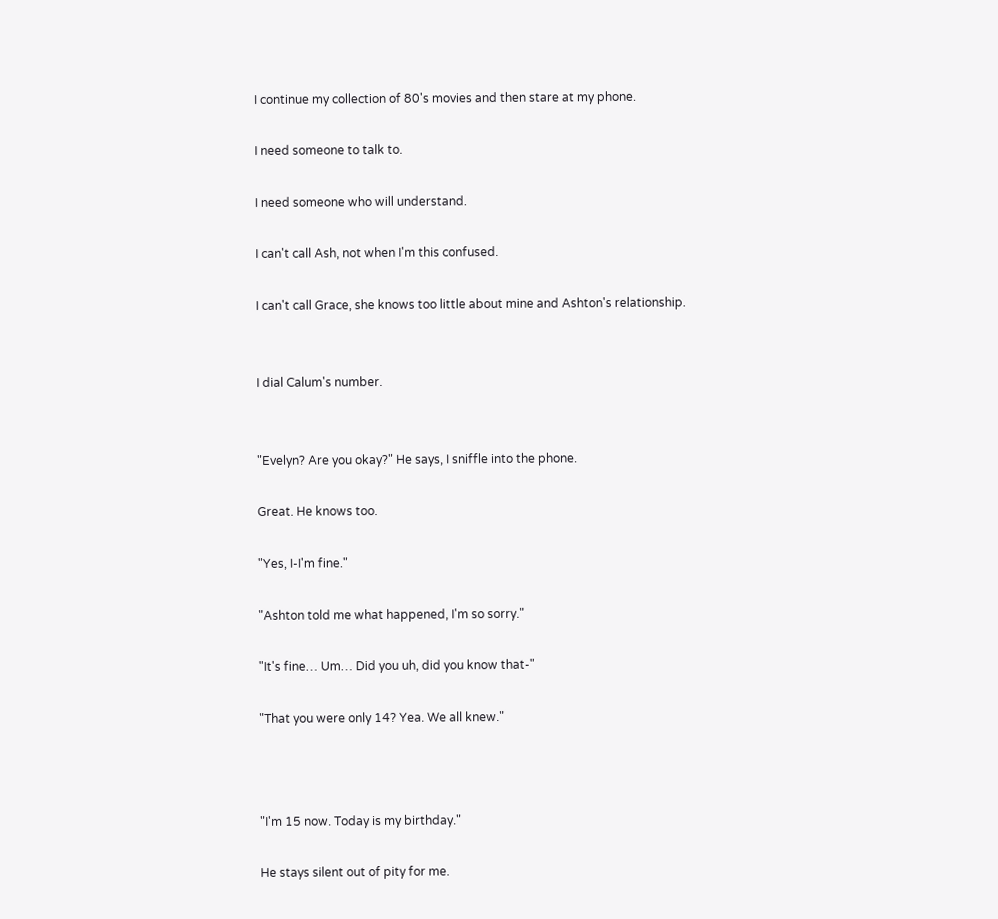I continue my collection of 80's movies and then stare at my phone.

I need someone to talk to.

I need someone who will understand.

I can't call Ash, not when I'm this confused.

I can't call Grace, she knows too little about mine and Ashton's relationship.


I dial Calum's number.


"Evelyn? Are you okay?" He says, I sniffle into the phone.

Great. He knows too.

"Yes, I-I'm fine."

"Ashton told me what happened, I'm so sorry."

"It's fine… Um… Did you uh, did you know that-"

"That you were only 14? Yea. We all knew."



"I'm 15 now. Today is my birthday."

He stays silent out of pity for me.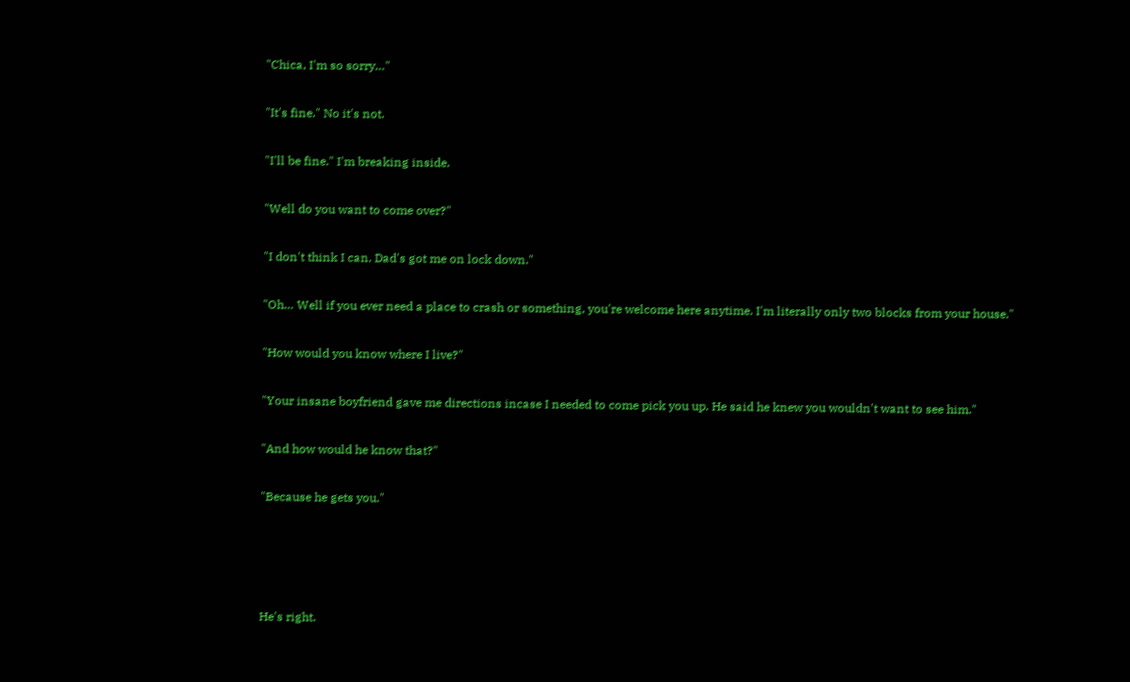"Chica, I'm so sorry…"

"It's fine." No it's not.

"I'll be fine." I'm breaking inside.

"Well do you want to come over?"

"I don't think I can. Dad's got me on lock down."

"Oh… Well if you ever need a place to crash or something, you're welcome here anytime. I'm literally only two blocks from your house."

"How would you know where I live?"

"Your insane boyfriend gave me directions incase I needed to come pick you up. He said he knew you wouldn't want to see him."

"And how would he know that?"

"Because he gets you."




He's right.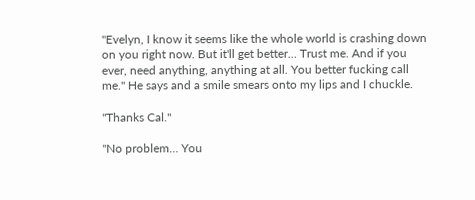"Evelyn, I know it seems like the whole world is crashing down on you right now. But it'll get better… Trust me. And if you ever, need anything, anything at all. You better fucking call me." He says and a smile smears onto my lips and I chuckle.

"Thanks Cal."

"No problem… You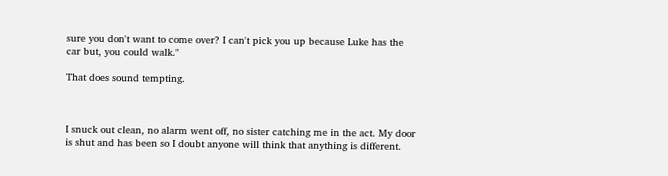sure you don't want to come over? I can't pick you up because Luke has the car but, you could walk."

That does sound tempting.



I snuck out clean, no alarm went off, no sister catching me in the act. My door is shut and has been so I doubt anyone will think that anything is different.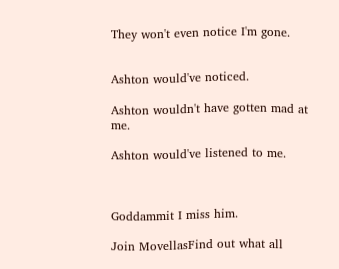They won't even notice I'm gone.


Ashton would've noticed.

Ashton wouldn't have gotten mad at me.

Ashton would've listened to me.



Goddammit I miss him.

Join MovellasFind out what all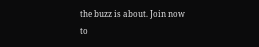the buzz is about. Join now to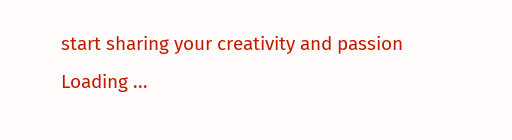start sharing your creativity and passion
Loading ...